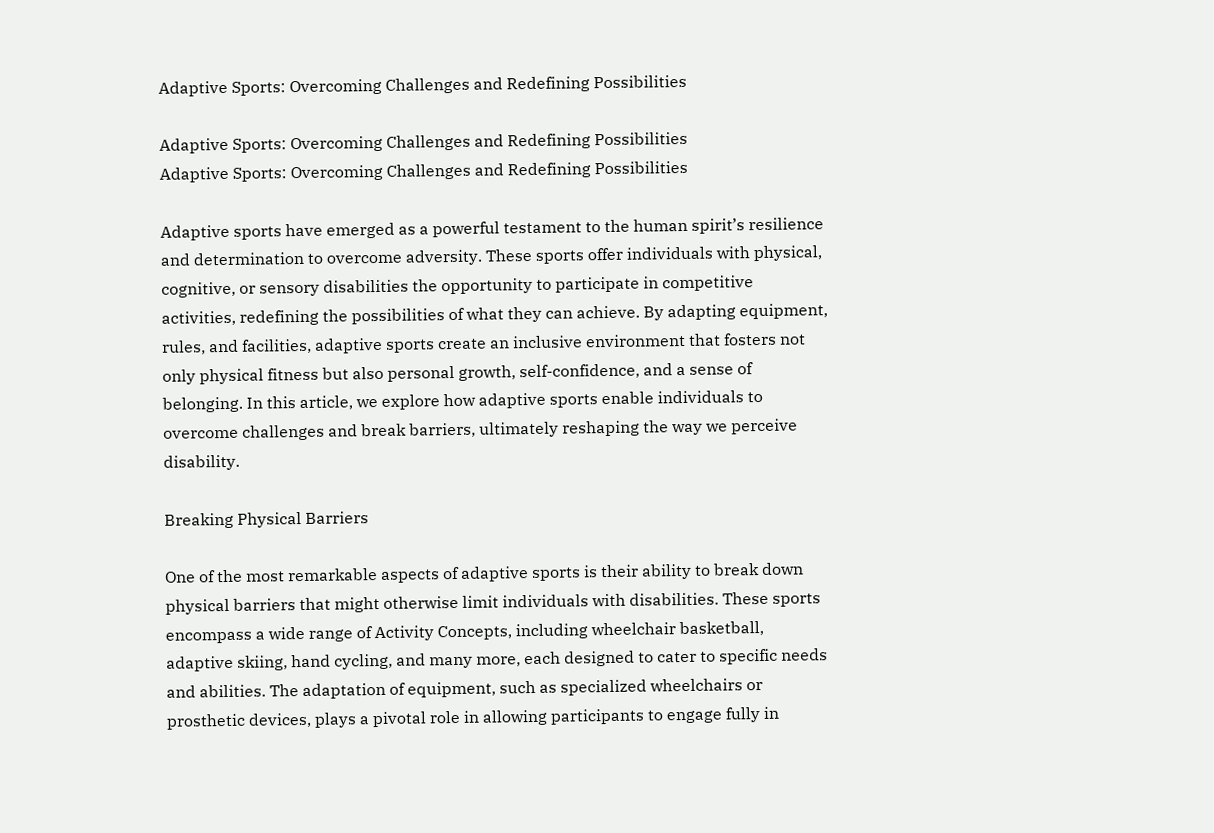Adaptive Sports: Overcoming Challenges and Redefining Possibilities

Adaptive Sports: Overcoming Challenges and Redefining Possibilities
Adaptive Sports: Overcoming Challenges and Redefining Possibilities

Adaptive sports have emerged as a powerful testament to the human spirit’s resilience and determination to overcome adversity. These sports offer individuals with physical, cognitive, or sensory disabilities the opportunity to participate in competitive activities, redefining the possibilities of what they can achieve. By adapting equipment, rules, and facilities, adaptive sports create an inclusive environment that fosters not only physical fitness but also personal growth, self-confidence, and a sense of belonging. In this article, we explore how adaptive sports enable individuals to overcome challenges and break barriers, ultimately reshaping the way we perceive disability.

Breaking Physical Barriers

One of the most remarkable aspects of adaptive sports is their ability to break down physical barriers that might otherwise limit individuals with disabilities. These sports encompass a wide range of Activity Concepts, including wheelchair basketball, adaptive skiing, hand cycling, and many more, each designed to cater to specific needs and abilities. The adaptation of equipment, such as specialized wheelchairs or prosthetic devices, plays a pivotal role in allowing participants to engage fully in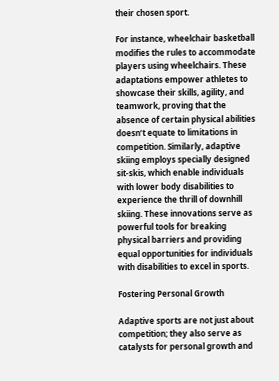their chosen sport.

For instance, wheelchair basketball modifies the rules to accommodate players using wheelchairs. These adaptations empower athletes to showcase their skills, agility, and teamwork, proving that the absence of certain physical abilities doesn’t equate to limitations in competition. Similarly, adaptive skiing employs specially designed sit-skis, which enable individuals with lower body disabilities to experience the thrill of downhill skiing. These innovations serve as powerful tools for breaking physical barriers and providing equal opportunities for individuals with disabilities to excel in sports.

Fostering Personal Growth

Adaptive sports are not just about competition; they also serve as catalysts for personal growth and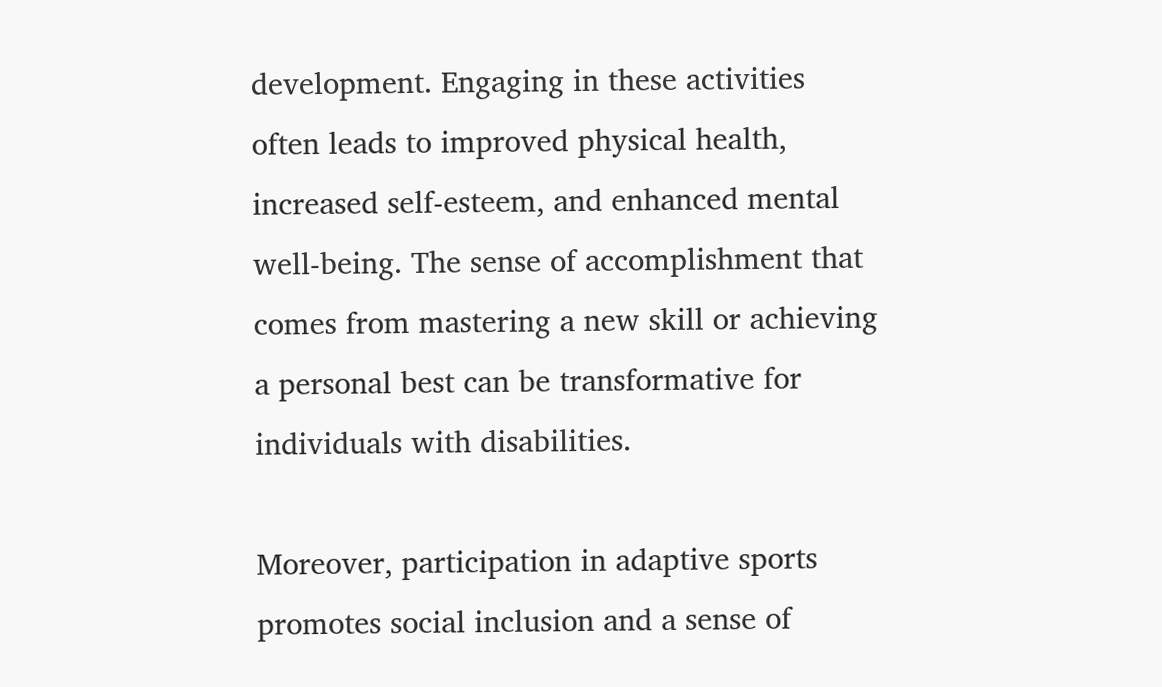development. Engaging in these activities often leads to improved physical health, increased self-esteem, and enhanced mental well-being. The sense of accomplishment that comes from mastering a new skill or achieving a personal best can be transformative for individuals with disabilities.

Moreover, participation in adaptive sports promotes social inclusion and a sense of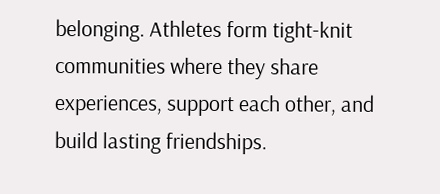belonging. Athletes form tight-knit communities where they share experiences, support each other, and build lasting friendships.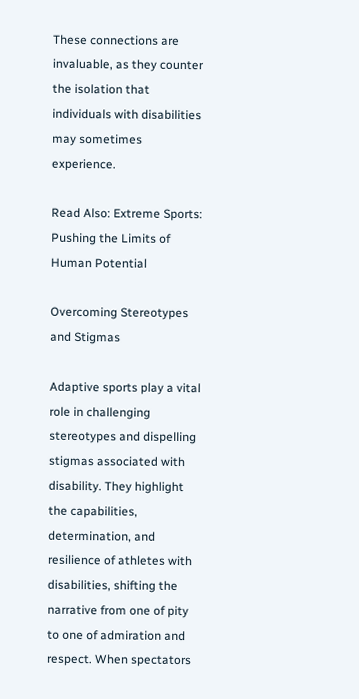These connections are invaluable, as they counter the isolation that individuals with disabilities may sometimes experience.

Read Also: Extreme Sports: Pushing the Limits of Human Potential

Overcoming Stereotypes and Stigmas

Adaptive sports play a vital role in challenging stereotypes and dispelling stigmas associated with disability. They highlight the capabilities, determination, and resilience of athletes with disabilities, shifting the narrative from one of pity to one of admiration and respect. When spectators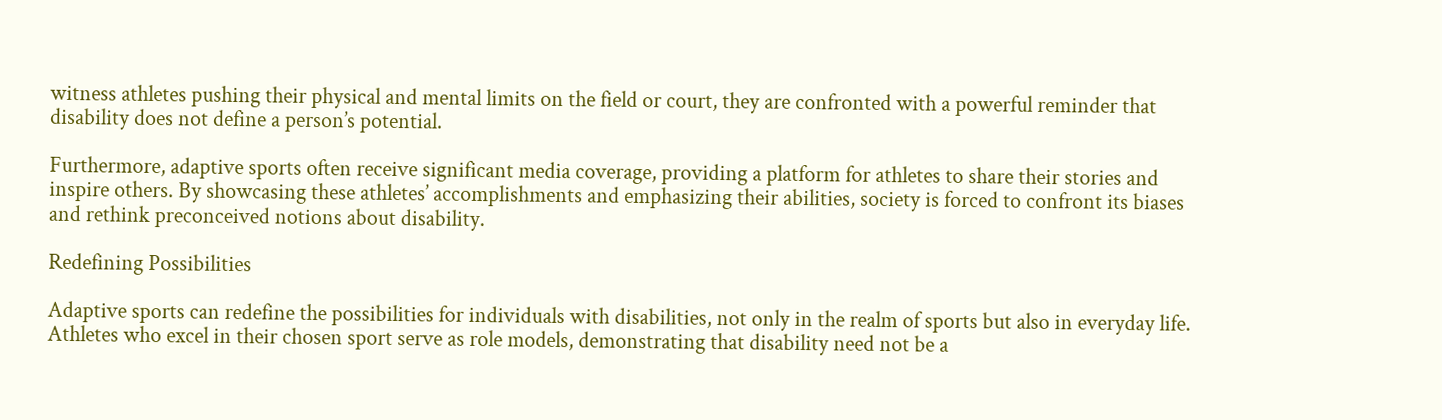witness athletes pushing their physical and mental limits on the field or court, they are confronted with a powerful reminder that disability does not define a person’s potential.

Furthermore, adaptive sports often receive significant media coverage, providing a platform for athletes to share their stories and inspire others. By showcasing these athletes’ accomplishments and emphasizing their abilities, society is forced to confront its biases and rethink preconceived notions about disability.

Redefining Possibilities

Adaptive sports can redefine the possibilities for individuals with disabilities, not only in the realm of sports but also in everyday life. Athletes who excel in their chosen sport serve as role models, demonstrating that disability need not be a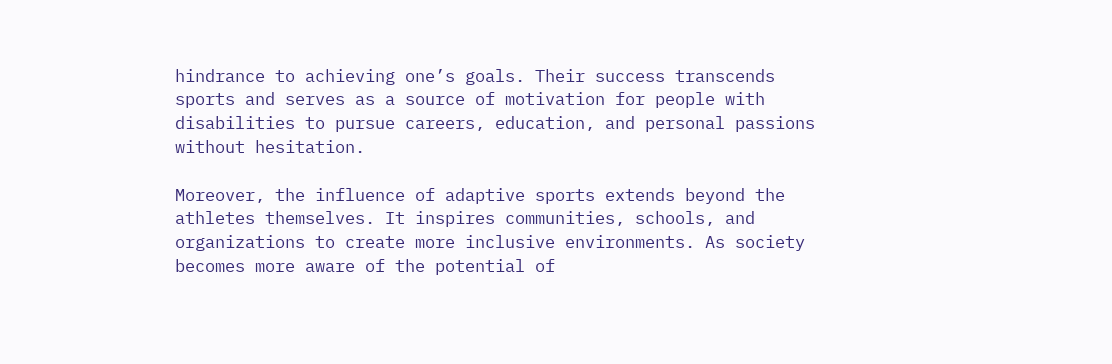hindrance to achieving one’s goals. Their success transcends sports and serves as a source of motivation for people with disabilities to pursue careers, education, and personal passions without hesitation.

Moreover, the influence of adaptive sports extends beyond the athletes themselves. It inspires communities, schools, and organizations to create more inclusive environments. As society becomes more aware of the potential of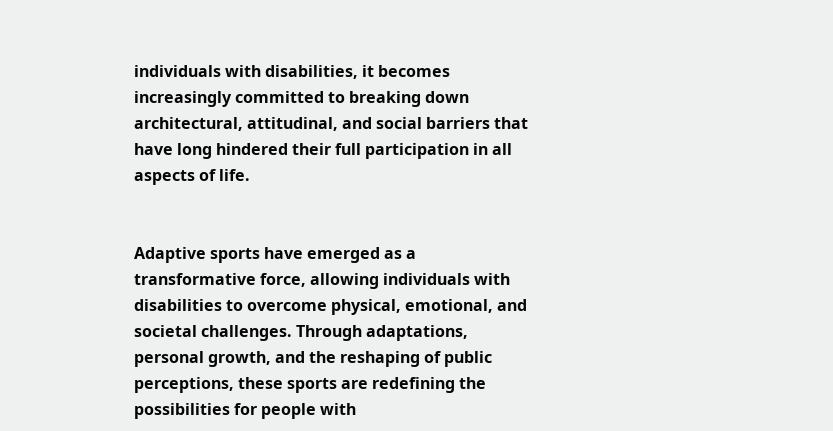individuals with disabilities, it becomes increasingly committed to breaking down architectural, attitudinal, and social barriers that have long hindered their full participation in all aspects of life.


Adaptive sports have emerged as a transformative force, allowing individuals with disabilities to overcome physical, emotional, and societal challenges. Through adaptations, personal growth, and the reshaping of public perceptions, these sports are redefining the possibilities for people with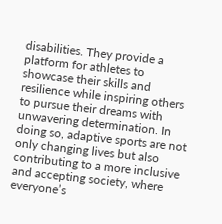disabilities. They provide a platform for athletes to showcase their skills and resilience while inspiring others to pursue their dreams with unwavering determination. In doing so, adaptive sports are not only changing lives but also contributing to a more inclusive and accepting society, where everyone’s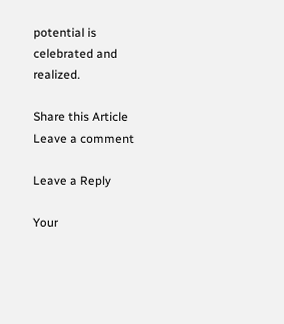potential is celebrated and realized.

Share this Article
Leave a comment

Leave a Reply

Your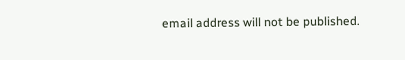email address will not be published.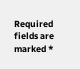Required fields are marked *